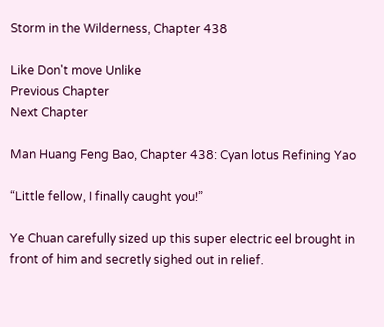Storm in the Wilderness, Chapter 438

Like Don't move Unlike
Previous Chapter
Next Chapter

Man Huang Feng Bao, Chapter 438: Cyan lotus Refining Yao

“Little fellow, I finally caught you!”

Ye Chuan carefully sized up this super electric eel brought in front of him and secretly sighed out in relief.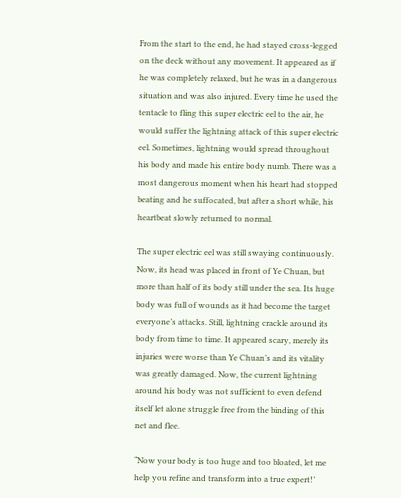From the start to the end, he had stayed cross-legged on the deck without any movement. It appeared as if he was completely relaxed, but he was in a dangerous situation and was also injured. Every time he used the tentacle to fling this super electric eel to the air, he would suffer the lightning attack of this super electric eel. Sometimes, lightning would spread throughout his body and made his entire body numb. There was a most dangerous moment when his heart had stopped beating and he suffocated, but after a short while, his heartbeat slowly returned to normal.

The super electric eel was still swaying continuously. Now, its head was placed in front of Ye Chuan, but more than half of its body still under the sea. Its huge body was full of wounds as it had become the target everyone’s attacks. Still, lightning crackle around its body from time to time. It appeared scary, merely its injuries were worse than Ye Chuan’s and its vitality was greatly damaged. Now, the current lightning around his body was not sufficient to even defend itself let alone struggle free from the binding of this net and flee.

“Now your body is too huge and too bloated, let me help you refine and transform into a true expert!’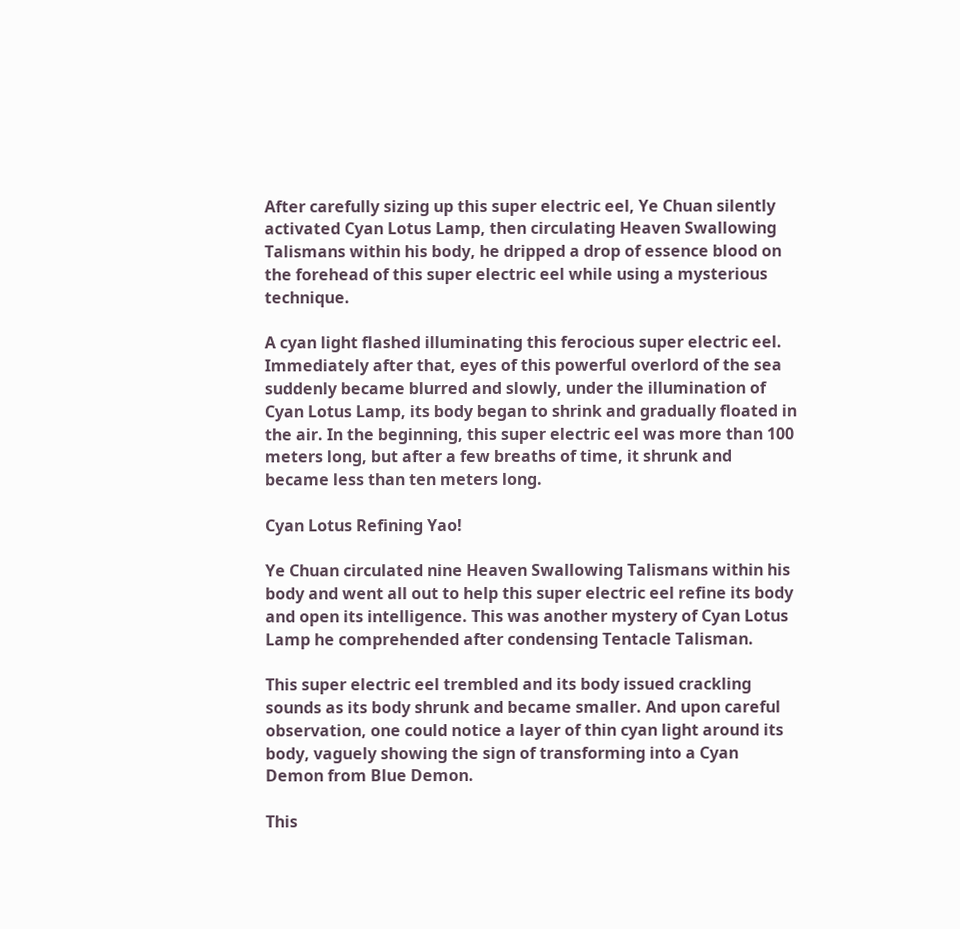After carefully sizing up this super electric eel, Ye Chuan silently activated Cyan Lotus Lamp, then circulating Heaven Swallowing Talismans within his body, he dripped a drop of essence blood on the forehead of this super electric eel while using a mysterious technique.

A cyan light flashed illuminating this ferocious super electric eel. Immediately after that, eyes of this powerful overlord of the sea suddenly became blurred and slowly, under the illumination of Cyan Lotus Lamp, its body began to shrink and gradually floated in the air. In the beginning, this super electric eel was more than 100 meters long, but after a few breaths of time, it shrunk and became less than ten meters long.

Cyan Lotus Refining Yao!

Ye Chuan circulated nine Heaven Swallowing Talismans within his body and went all out to help this super electric eel refine its body and open its intelligence. This was another mystery of Cyan Lotus Lamp he comprehended after condensing Tentacle Talisman.

This super electric eel trembled and its body issued crackling sounds as its body shrunk and became smaller. And upon careful observation, one could notice a layer of thin cyan light around its body, vaguely showing the sign of transforming into a Cyan Demon from Blue Demon.

This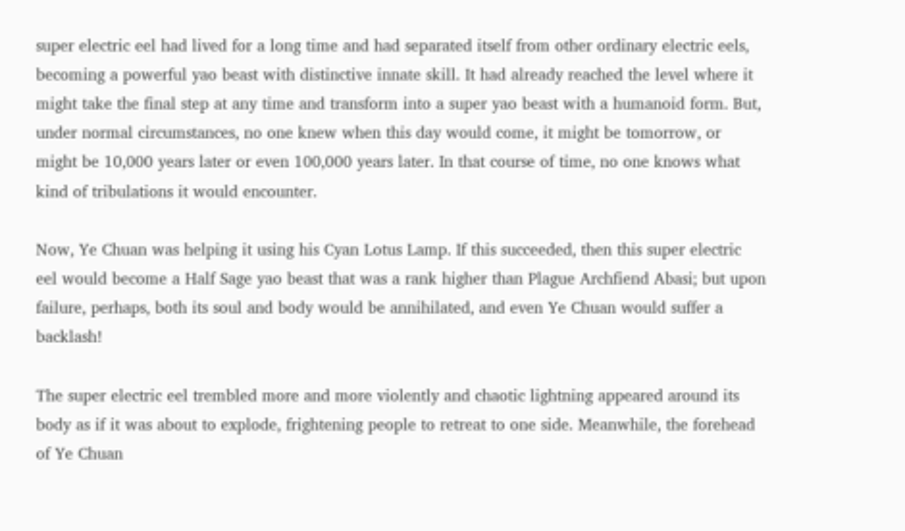super electric eel had lived for a long time and had separated itself from other ordinary electric eels, becoming a powerful yao beast with distinctive innate skill. It had already reached the level where it might take the final step at any time and transform into a super yao beast with a humanoid form. But, under normal circumstances, no one knew when this day would come, it might be tomorrow, or might be 10,000 years later or even 100,000 years later. In that course of time, no one knows what kind of tribulations it would encounter.

Now, Ye Chuan was helping it using his Cyan Lotus Lamp. If this succeeded, then this super electric eel would become a Half Sage yao beast that was a rank higher than Plague Archfiend Abasi; but upon failure, perhaps, both its soul and body would be annihilated, and even Ye Chuan would suffer a backlash!

The super electric eel trembled more and more violently and chaotic lightning appeared around its body as if it was about to explode, frightening people to retreat to one side. Meanwhile, the forehead of Ye Chuan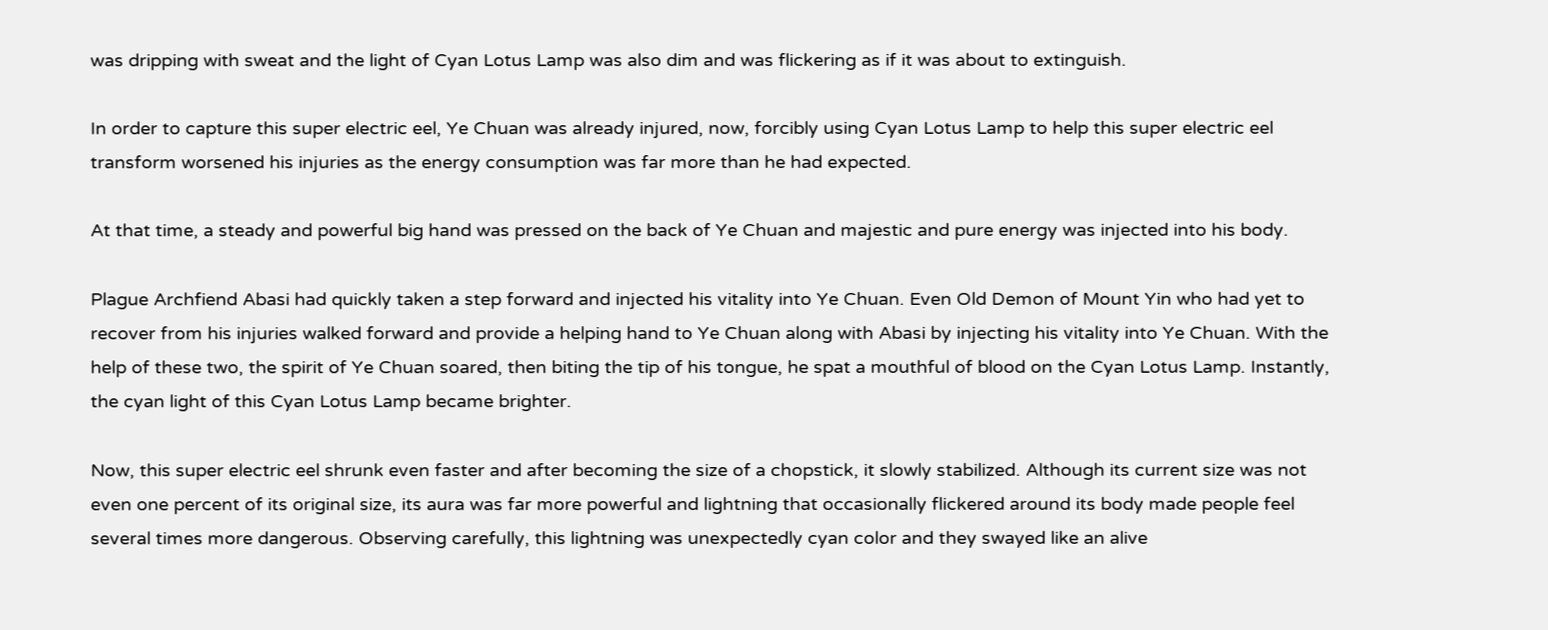was dripping with sweat and the light of Cyan Lotus Lamp was also dim and was flickering as if it was about to extinguish.

In order to capture this super electric eel, Ye Chuan was already injured, now, forcibly using Cyan Lotus Lamp to help this super electric eel transform worsened his injuries as the energy consumption was far more than he had expected.

At that time, a steady and powerful big hand was pressed on the back of Ye Chuan and majestic and pure energy was injected into his body.

Plague Archfiend Abasi had quickly taken a step forward and injected his vitality into Ye Chuan. Even Old Demon of Mount Yin who had yet to recover from his injuries walked forward and provide a helping hand to Ye Chuan along with Abasi by injecting his vitality into Ye Chuan. With the help of these two, the spirit of Ye Chuan soared, then biting the tip of his tongue, he spat a mouthful of blood on the Cyan Lotus Lamp. Instantly, the cyan light of this Cyan Lotus Lamp became brighter.

Now, this super electric eel shrunk even faster and after becoming the size of a chopstick, it slowly stabilized. Although its current size was not even one percent of its original size, its aura was far more powerful and lightning that occasionally flickered around its body made people feel several times more dangerous. Observing carefully, this lightning was unexpectedly cyan color and they swayed like an alive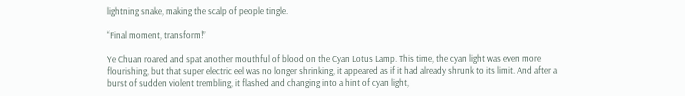lightning snake, making the scalp of people tingle.

“Final moment, transform!”

Ye Chuan roared and spat another mouthful of blood on the Cyan Lotus Lamp. This time, the cyan light was even more flourishing, but that super electric eel was no longer shrinking, it appeared as if it had already shrunk to its limit. And after a burst of sudden violent trembling, it flashed and changing into a hint of cyan light,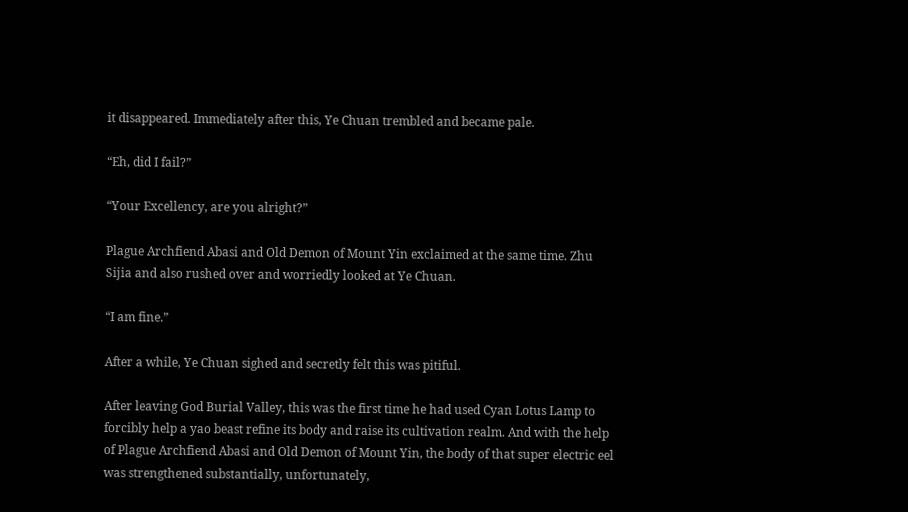it disappeared. Immediately after this, Ye Chuan trembled and became pale.

“Eh, did I fail?”

“Your Excellency, are you alright?”

Plague Archfiend Abasi and Old Demon of Mount Yin exclaimed at the same time. Zhu Sijia and also rushed over and worriedly looked at Ye Chuan.

“I am fine.”

After a while, Ye Chuan sighed and secretly felt this was pitiful.

After leaving God Burial Valley, this was the first time he had used Cyan Lotus Lamp to forcibly help a yao beast refine its body and raise its cultivation realm. And with the help of Plague Archfiend Abasi and Old Demon of Mount Yin, the body of that super electric eel was strengthened substantially, unfortunately,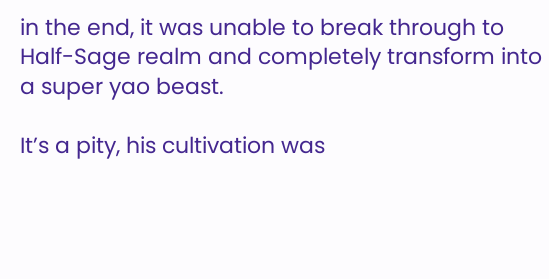in the end, it was unable to break through to Half-Sage realm and completely transform into a super yao beast.

It’s a pity, his cultivation was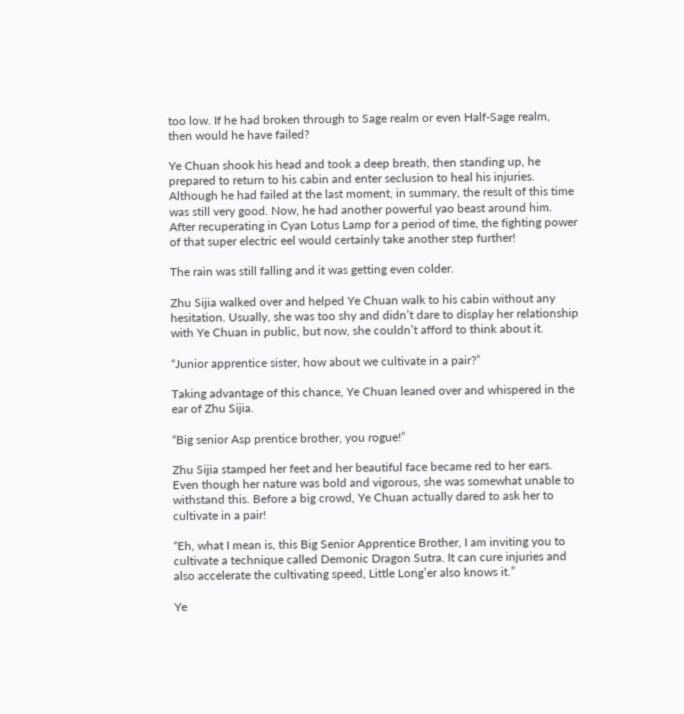too low. If he had broken through to Sage realm or even Half-Sage realm, then would he have failed?

Ye Chuan shook his head and took a deep breath, then standing up, he prepared to return to his cabin and enter seclusion to heal his injuries. Although he had failed at the last moment, in summary, the result of this time was still very good. Now, he had another powerful yao beast around him. After recuperating in Cyan Lotus Lamp for a period of time, the fighting power of that super electric eel would certainly take another step further!

The rain was still falling and it was getting even colder.

Zhu Sijia walked over and helped Ye Chuan walk to his cabin without any hesitation. Usually, she was too shy and didn’t dare to display her relationship with Ye Chuan in public, but now, she couldn’t afford to think about it.

“Junior apprentice sister, how about we cultivate in a pair?”

Taking advantage of this chance, Ye Chuan leaned over and whispered in the ear of Zhu Sijia.

“Big senior Asp prentice brother, you rogue!”

Zhu Sijia stamped her feet and her beautiful face became red to her ears. Even though her nature was bold and vigorous, she was somewhat unable to withstand this. Before a big crowd, Ye Chuan actually dared to ask her to cultivate in a pair!

“Eh, what I mean is, this Big Senior Apprentice Brother, I am inviting you to cultivate a technique called Demonic Dragon Sutra. It can cure injuries and also accelerate the cultivating speed, Little Long’er also knows it.”

Ye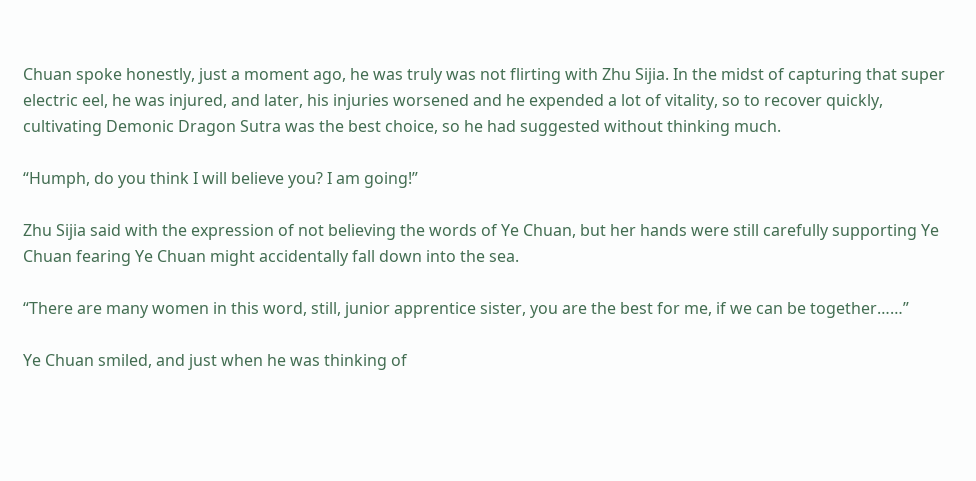Chuan spoke honestly, just a moment ago, he was truly was not flirting with Zhu Sijia. In the midst of capturing that super electric eel, he was injured, and later, his injuries worsened and he expended a lot of vitality, so to recover quickly, cultivating Demonic Dragon Sutra was the best choice, so he had suggested without thinking much.

“Humph, do you think I will believe you? I am going!”

Zhu Sijia said with the expression of not believing the words of Ye Chuan, but her hands were still carefully supporting Ye Chuan fearing Ye Chuan might accidentally fall down into the sea.

“There are many women in this word, still, junior apprentice sister, you are the best for me, if we can be together……”

Ye Chuan smiled, and just when he was thinking of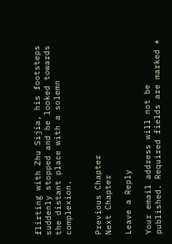flirting with Zhu Sijia, his footsteps suddenly stopped and he looked towards the distant place with a solemn complexion.


Previous Chapter
Next Chapter

Leave a Reply

Your email address will not be published. Required fields are marked *